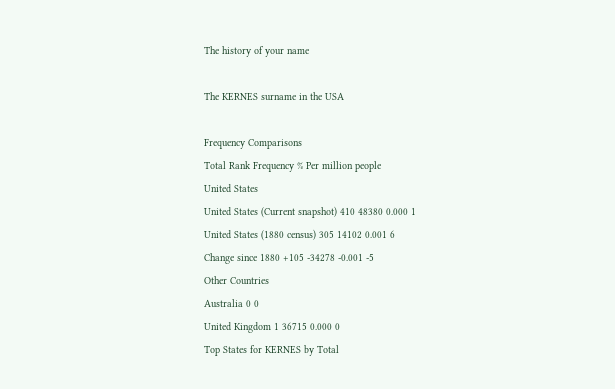The history of your name

The KERNES surname in the USA

Frequency Comparisons
Total Rank Frequency % Per million people
United States
United States (Current snapshot) 410 48380 0.000 1
United States (1880 census) 305 14102 0.001 6
Change since 1880 +105 -34278 -0.001 -5
Other Countries
Australia 0 0
United Kingdom 1 36715 0.000 0
Top States for KERNES by Total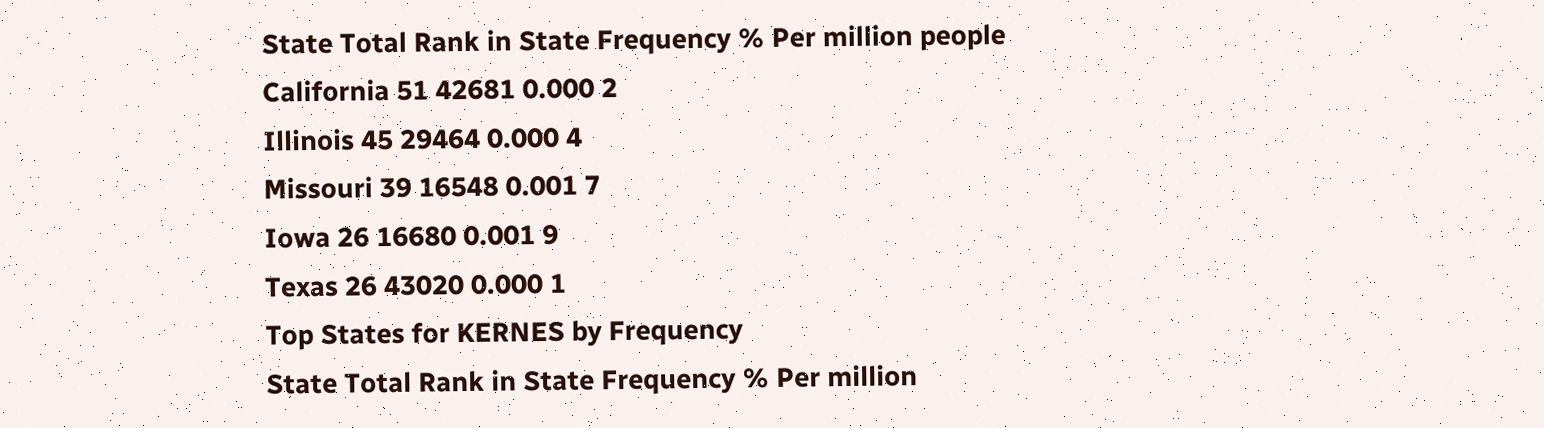State Total Rank in State Frequency % Per million people
California 51 42681 0.000 2
Illinois 45 29464 0.000 4
Missouri 39 16548 0.001 7
Iowa 26 16680 0.001 9
Texas 26 43020 0.000 1
Top States for KERNES by Frequency
State Total Rank in State Frequency % Per million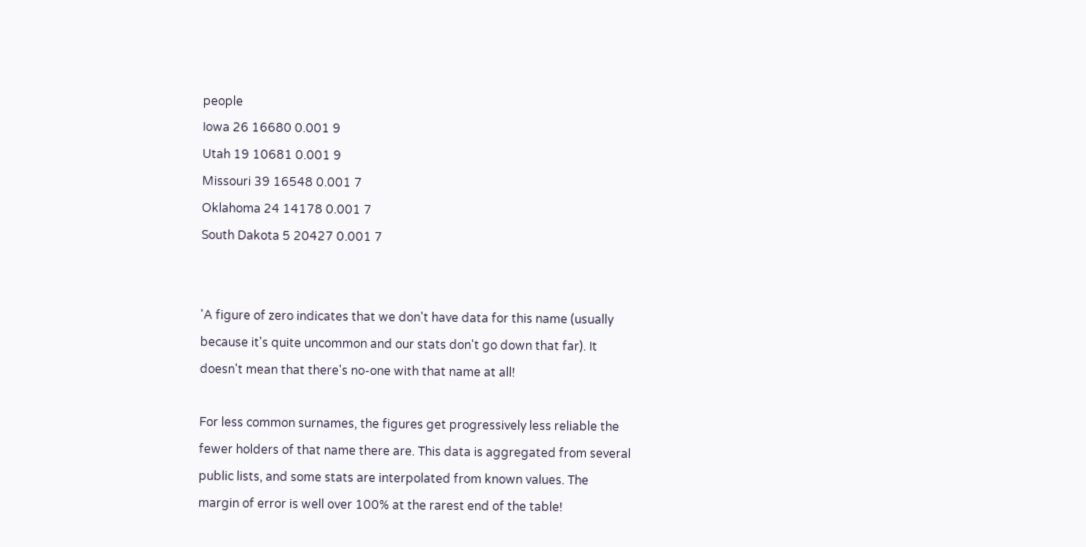people
Iowa 26 16680 0.001 9
Utah 19 10681 0.001 9
Missouri 39 16548 0.001 7
Oklahoma 24 14178 0.001 7
South Dakota 5 20427 0.001 7


'A figure of zero indicates that we don't have data for this name (usually because it's quite uncommon and our stats don't go down that far). It doesn't mean that there's no-one with that name at all!

For less common surnames, the figures get progressively less reliable the fewer holders of that name there are. This data is aggregated from several public lists, and some stats are interpolated from known values. The margin of error is well over 100% at the rarest end of the table!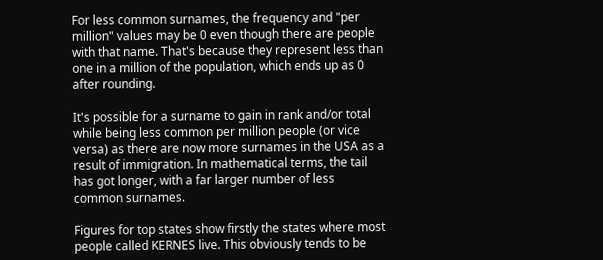For less common surnames, the frequency and "per million" values may be 0 even though there are people with that name. That's because they represent less than one in a million of the population, which ends up as 0 after rounding.

It's possible for a surname to gain in rank and/or total while being less common per million people (or vice versa) as there are now more surnames in the USA as a result of immigration. In mathematical terms, the tail has got longer, with a far larger number of less common surnames.

Figures for top states show firstly the states where most people called KERNES live. This obviously tends to be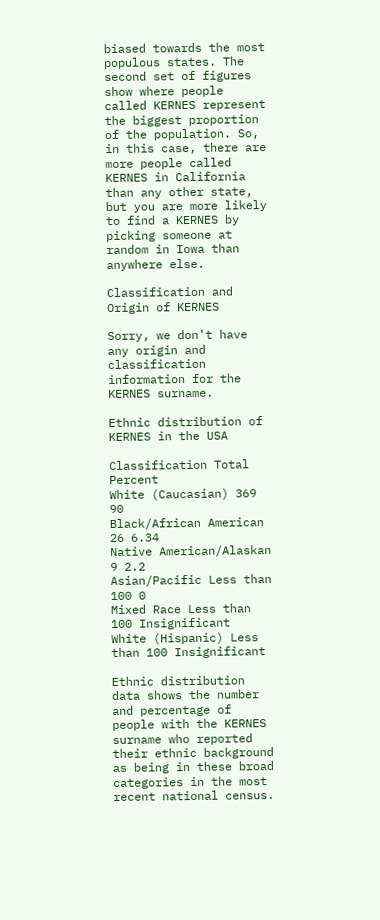biased towards the most populous states. The second set of figures show where people called KERNES represent the biggest proportion of the population. So, in this case, there are more people called KERNES in California than any other state, but you are more likely to find a KERNES by picking someone at random in Iowa than anywhere else.

Classification and Origin of KERNES

Sorry, we don't have any origin and classification information for the KERNES surname.

Ethnic distribution of KERNES in the USA

Classification Total Percent
White (Caucasian) 369 90
Black/African American 26 6.34
Native American/Alaskan 9 2.2
Asian/Pacific Less than 100 0
Mixed Race Less than 100 Insignificant
White (Hispanic) Less than 100 Insignificant

Ethnic distribution data shows the number and percentage of people with the KERNES surname who reported their ethnic background as being in these broad categories in the most recent national census.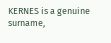KERNES is a genuine surname,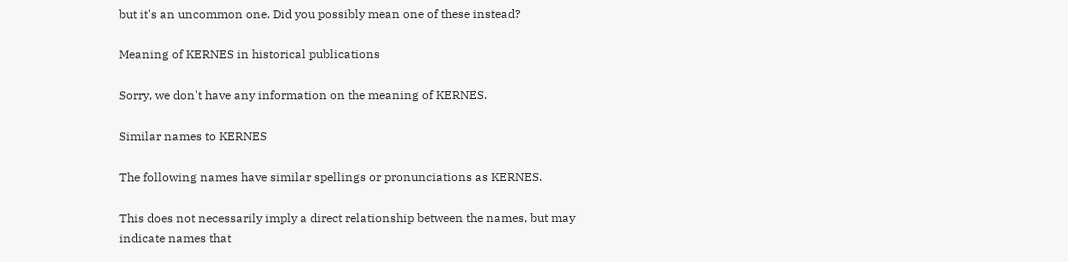but it's an uncommon one. Did you possibly mean one of these instead?

Meaning of KERNES in historical publications

Sorry, we don't have any information on the meaning of KERNES.

Similar names to KERNES

The following names have similar spellings or pronunciations as KERNES.

This does not necessarily imply a direct relationship between the names, but may indicate names that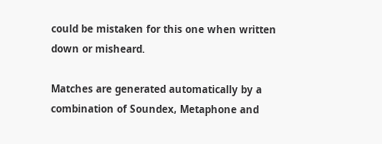could be mistaken for this one when written down or misheard.

Matches are generated automatically by a combination of Soundex, Metaphone and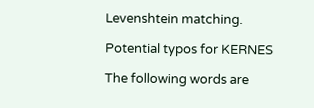Levenshtein matching.

Potential typos for KERNES

The following words are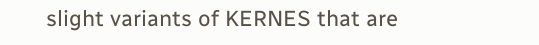slight variants of KERNES that are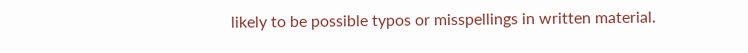likely to be possible typos or misspellings in written material.